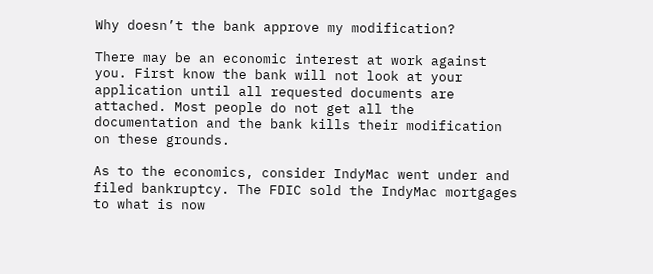Why doesn’t the bank approve my modification?

There may be an economic interest at work against you. First know the bank will not look at your application until all requested documents are attached. Most people do not get all the documentation and the bank kills their modification on these grounds.

As to the economics, consider IndyMac went under and filed bankruptcy. The FDIC sold the IndyMac mortgages to what is now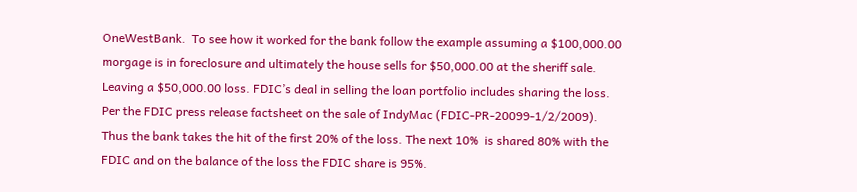OneWestBank.  To see how it worked for the bank follow the example assuming a $100,000.00 morgage is in foreclosure and ultimately the house sells for $50,000.00 at the sheriff sale. Leaving a $50,000.00 loss. FDIC’s deal in selling the loan portfolio includes sharing the loss. Per the FDIC press release factsheet on the sale of IndyMac (FDIC-PR-20099-1/2/2009). Thus the bank takes the hit of the first 20% of the loss. The next 10%  is shared 80% with the FDIC and on the balance of the loss the FDIC share is 95%.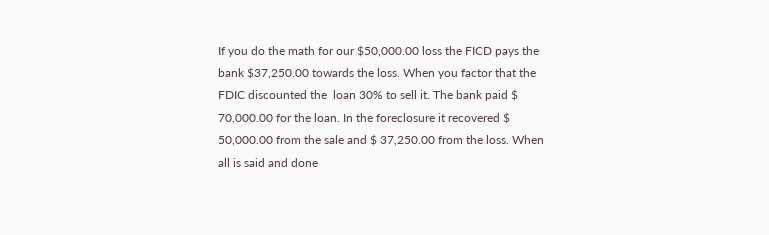If you do the math for our $50,000.00 loss the FICD pays the bank $37,250.00 towards the loss. When you factor that the FDIC discounted the  loan 30% to sell it. The bank paid $ 70,000.00 for the loan. In the foreclosure it recovered $ 50,000.00 from the sale and $ 37,250.00 from the loss. When all is said and done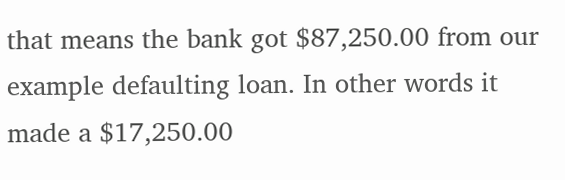that means the bank got $87,250.00 from our example defaulting loan. In other words it made a $17,250.00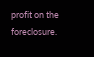profit on the foreclosure.